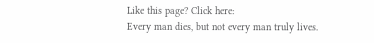Like this page? Click here:
Every man dies, but not every man truly lives.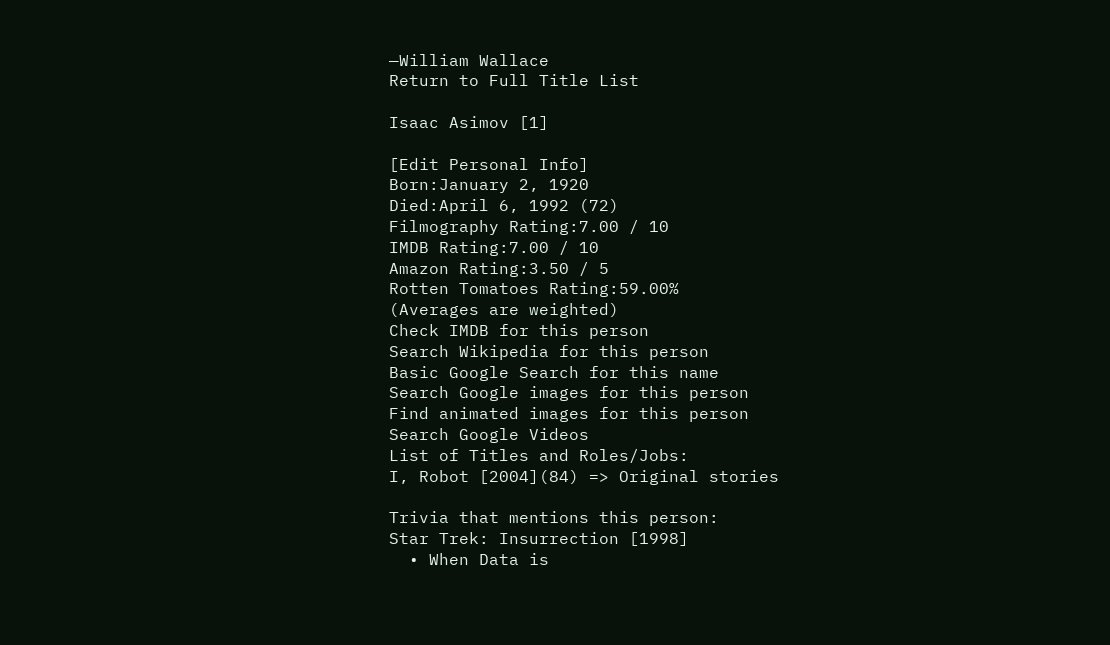—William Wallace
Return to Full Title List

Isaac Asimov [1]

[Edit Personal Info]
Born:January 2, 1920
Died:April 6, 1992 (72)
Filmography Rating:7.00 / 10
IMDB Rating:7.00 / 10
Amazon Rating:3.50 / 5
Rotten Tomatoes Rating:59.00%
(Averages are weighted)
Check IMDB for this person
Search Wikipedia for this person
Basic Google Search for this name
Search Google images for this person
Find animated images for this person
Search Google Videos
List of Titles and Roles/Jobs:
I, Robot [2004](84) => Original stories

Trivia that mentions this person:
Star Trek: Insurrection [1998]
  • When Data is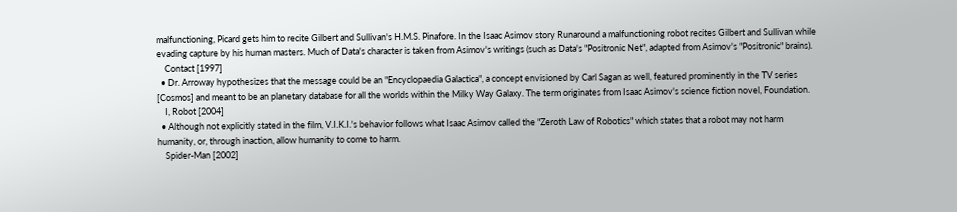malfunctioning, Picard gets him to recite Gilbert and Sullivan's H.M.S. Pinafore. In the Isaac Asimov story Runaround a malfunctioning robot recites Gilbert and Sullivan while evading capture by his human masters. Much of Data's character is taken from Asimov's writings (such as Data's "Positronic Net", adapted from Asimov's "Positronic" brains).
    Contact [1997]
  • Dr. Arroway hypothesizes that the message could be an "Encyclopaedia Galactica", a concept envisioned by Carl Sagan as well, featured prominently in the TV series [Cosmos] and meant to be an planetary database for all the worlds within the Milky Way Galaxy. The term originates from Isaac Asimov's science fiction novel, Foundation.
    I, Robot [2004]
  • Although not explicitly stated in the film, V.I.K.I.'s behavior follows what Isaac Asimov called the "Zeroth Law of Robotics" which states that a robot may not harm humanity, or, through inaction, allow humanity to come to harm.
    Spider-Man [2002]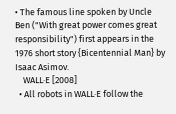• The famous line spoken by Uncle Ben ("With great power comes great responsibility") first appears in the 1976 short story {Bicentennial Man} by Isaac Asimov.
    WALL·E [2008]
  • All robots in WALL·E follow the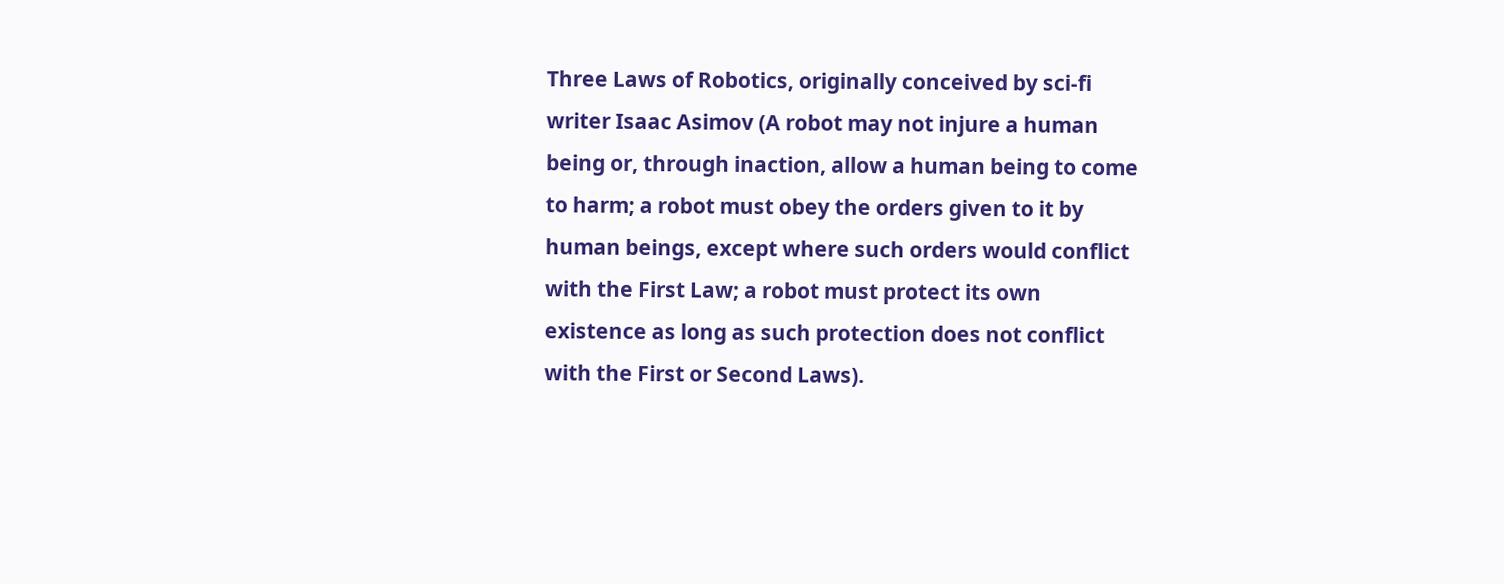Three Laws of Robotics, originally conceived by sci-fi writer Isaac Asimov (A robot may not injure a human being or, through inaction, allow a human being to come to harm; a robot must obey the orders given to it by human beings, except where such orders would conflict with the First Law; a robot must protect its own existence as long as such protection does not conflict with the First or Second Laws).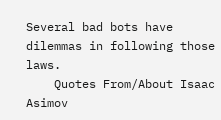Several bad bots have dilemmas in following those laws.
    Quotes From/About Isaac Asimov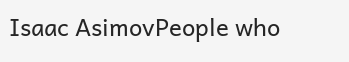Isaac AsimovPeople who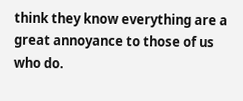think they know everything are a great annoyance to those of us who do.